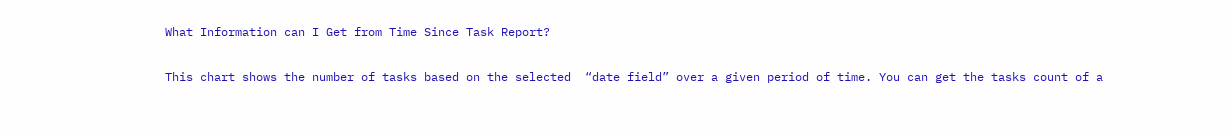What Information can I Get from Time Since Task Report?

This chart shows the number of tasks based on the selected  “date field” over a given period of time. You can get the tasks count of a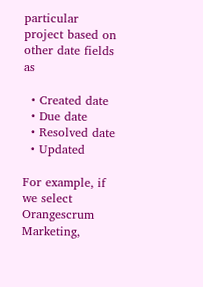particular project based on  other date fields as

  • Created date
  • Due date
  • Resolved date
  • Updated

For example, if we select Orangescrum Marketing,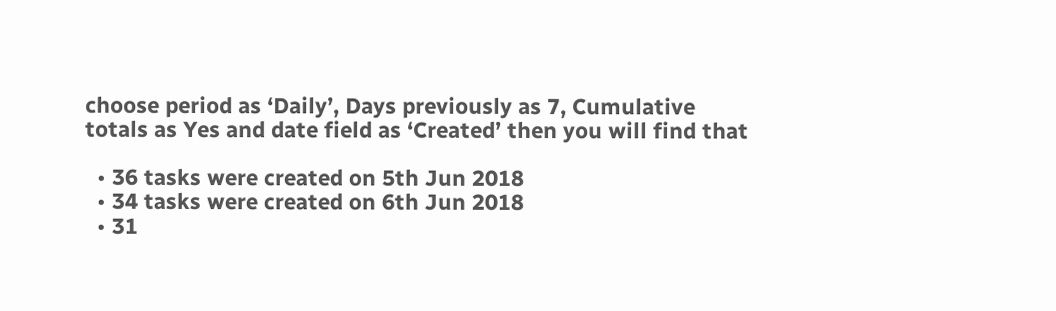choose period as ‘Daily’, Days previously as 7, Cumulative totals as Yes and date field as ‘Created’ then you will find that

  • 36 tasks were created on 5th Jun 2018
  • 34 tasks were created on 6th Jun 2018
  • 31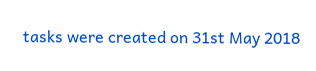tasks were created on 31st May 2018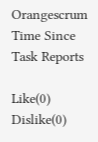Orangescrum Time Since Task Reports

Like(0)        Dislike(0)